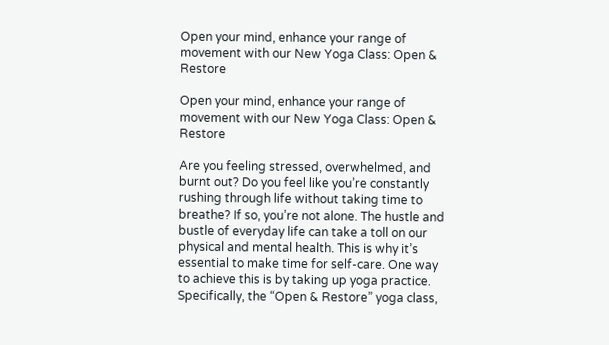Open your mind, enhance your range of movement with our New Yoga Class: Open & Restore

Open your mind, enhance your range of movement with our New Yoga Class: Open & Restore

Are you feeling stressed, overwhelmed, and burnt out? Do you feel like you’re constantly rushing through life without taking time to breathe? If so, you’re not alone. The hustle and bustle of everyday life can take a toll on our physical and mental health. This is why it’s essential to make time for self-care. One way to achieve this is by taking up yoga practice. Specifically, the “Open & Restore” yoga class,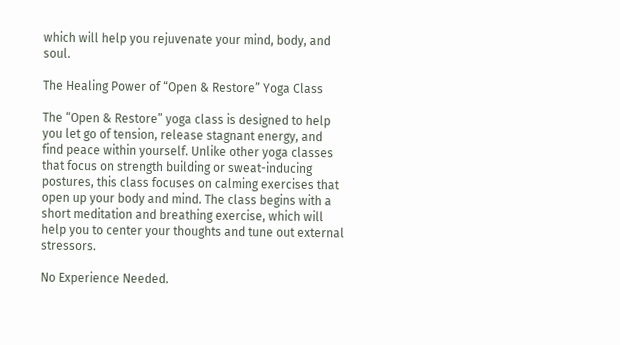which will help you rejuvenate your mind, body, and soul.

The Healing Power of “Open & Restore” Yoga Class

The “Open & Restore” yoga class is designed to help you let go of tension, release stagnant energy, and find peace within yourself. Unlike other yoga classes that focus on strength building or sweat-inducing postures, this class focuses on calming exercises that open up your body and mind. The class begins with a short meditation and breathing exercise, which will help you to center your thoughts and tune out external stressors.

No Experience Needed.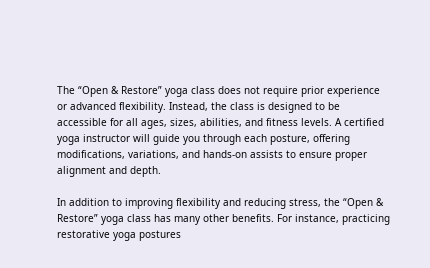The “Open & Restore” yoga class does not require prior experience or advanced flexibility. Instead, the class is designed to be accessible for all ages, sizes, abilities, and fitness levels. A certified yoga instructor will guide you through each posture, offering modifications, variations, and hands-on assists to ensure proper alignment and depth.

In addition to improving flexibility and reducing stress, the “Open & Restore” yoga class has many other benefits. For instance, practicing restorative yoga postures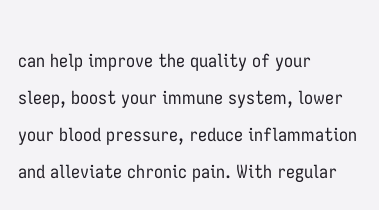can help improve the quality of your sleep, boost your immune system, lower your blood pressure, reduce inflammation and alleviate chronic pain. With regular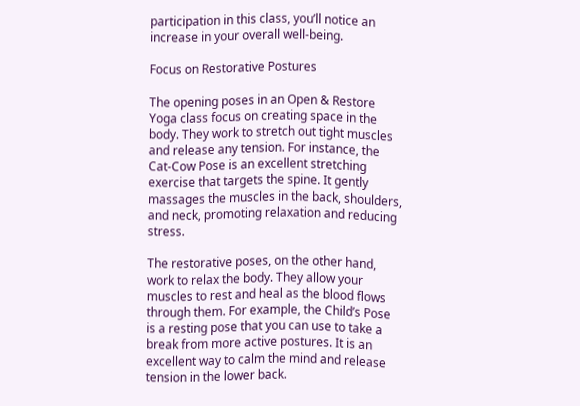participation in this class, you’ll notice an increase in your overall well-being.

Focus on Restorative Postures

The opening poses in an Open & Restore Yoga class focus on creating space in the body. They work to stretch out tight muscles and release any tension. For instance, the Cat-Cow Pose is an excellent stretching exercise that targets the spine. It gently massages the muscles in the back, shoulders, and neck, promoting relaxation and reducing stress.

The restorative poses, on the other hand, work to relax the body. They allow your muscles to rest and heal as the blood flows through them. For example, the Child’s Pose is a resting pose that you can use to take a break from more active postures. It is an excellent way to calm the mind and release tension in the lower back.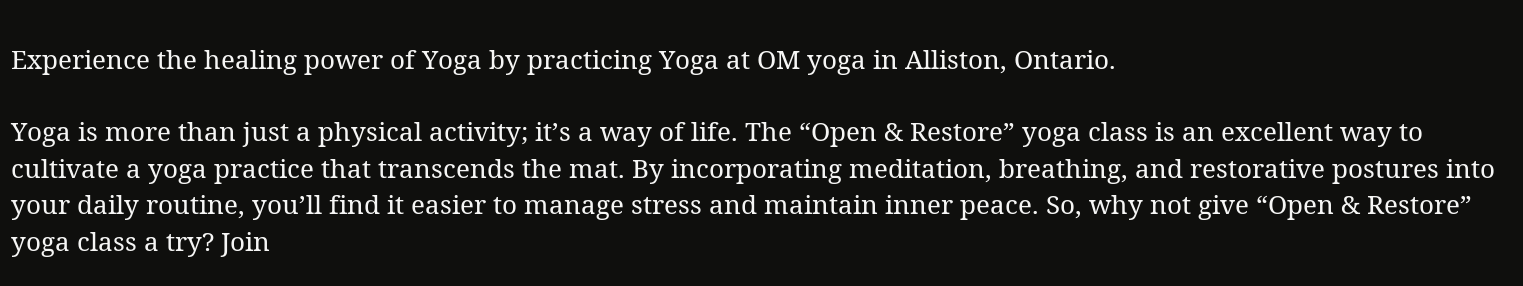Experience the healing power of Yoga by practicing Yoga at OM yoga in Alliston, Ontario.

Yoga is more than just a physical activity; it’s a way of life. The “Open & Restore” yoga class is an excellent way to cultivate a yoga practice that transcends the mat. By incorporating meditation, breathing, and restorative postures into your daily routine, you’ll find it easier to manage stress and maintain inner peace. So, why not give “Open & Restore” yoga class a try? Join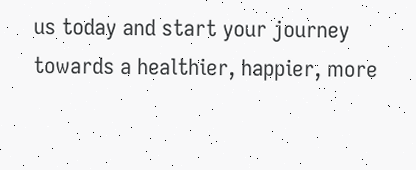us today and start your journey towards a healthier, happier, more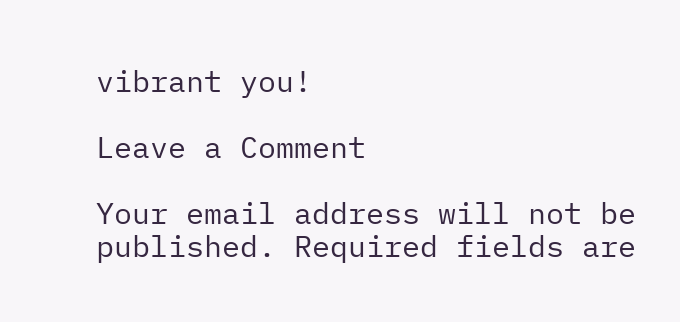vibrant you!

Leave a Comment

Your email address will not be published. Required fields are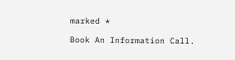marked *

Book An Information Call.